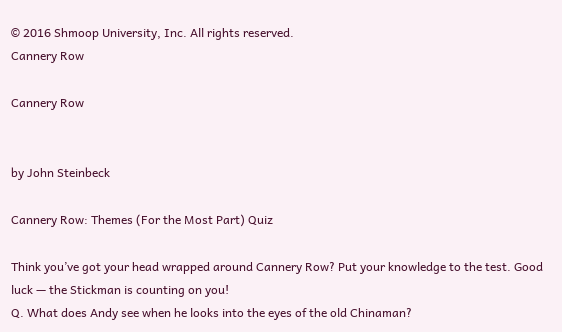© 2016 Shmoop University, Inc. All rights reserved.
Cannery Row

Cannery Row


by John Steinbeck

Cannery Row: Themes (For the Most Part) Quiz

Think you’ve got your head wrapped around Cannery Row? Put your knowledge to the test. Good luck — the Stickman is counting on you!
Q. What does Andy see when he looks into the eyes of the old Chinaman?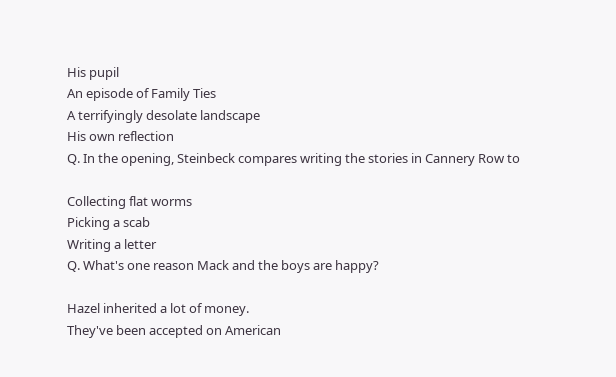His pupil
An episode of Family Ties
A terrifyingly desolate landscape
His own reflection
Q. In the opening, Steinbeck compares writing the stories in Cannery Row to

Collecting flat worms
Picking a scab
Writing a letter
Q. What's one reason Mack and the boys are happy?

Hazel inherited a lot of money.
They've been accepted on American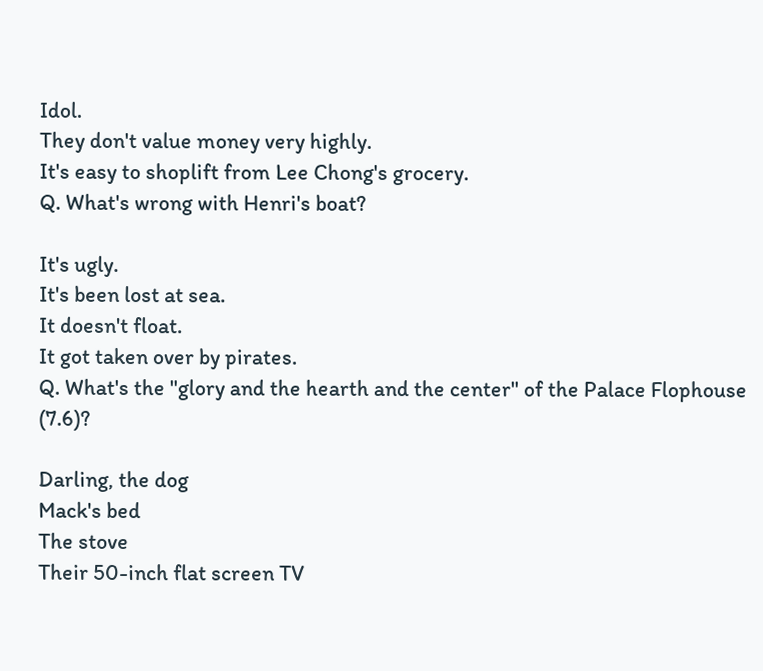Idol.
They don't value money very highly.
It's easy to shoplift from Lee Chong's grocery.
Q. What's wrong with Henri's boat?

It's ugly.
It's been lost at sea.
It doesn't float.
It got taken over by pirates.
Q. What's the "glory and the hearth and the center" of the Palace Flophouse (7.6)?

Darling, the dog
Mack's bed
The stove
Their 50-inch flat screen TV